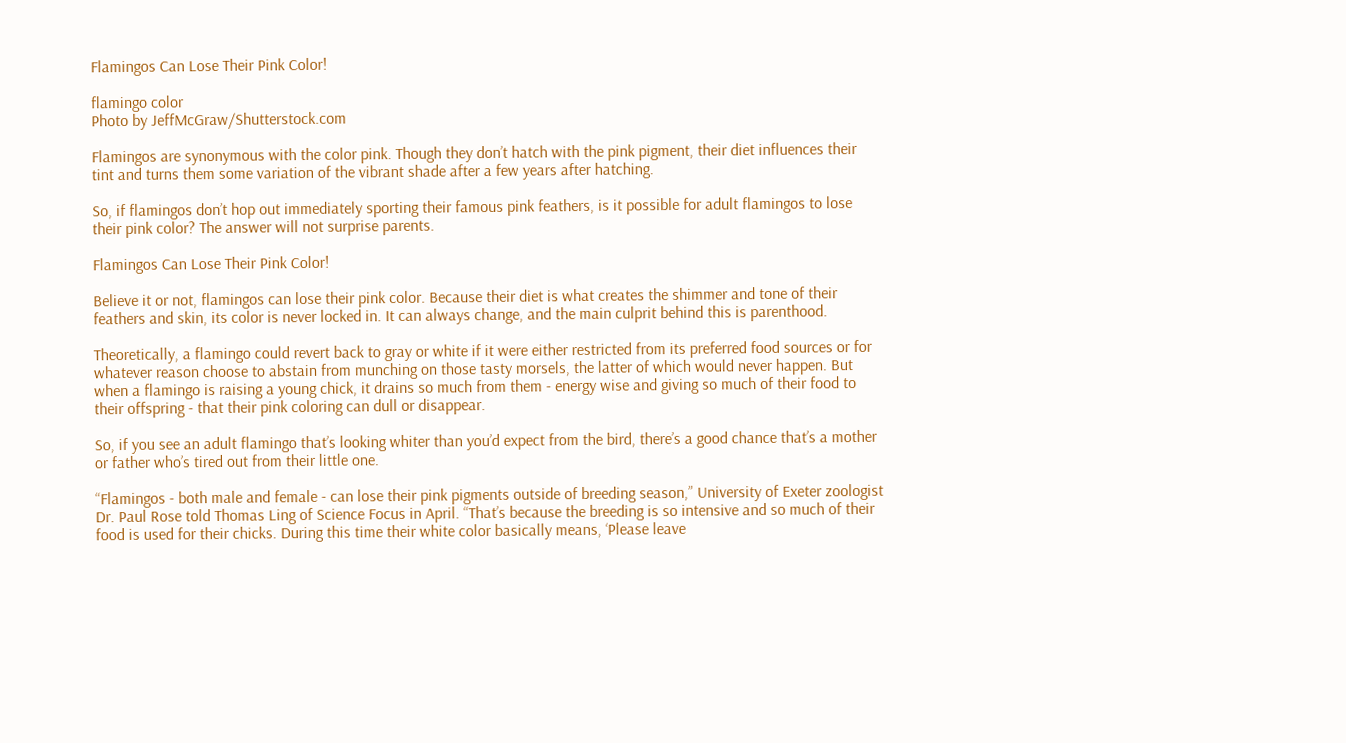Flamingos Can Lose Their Pink Color!

flamingo color
Photo by JeffMcGraw/Shutterstock.com

Flamingos are synonymous with the color pink. Though they don’t hatch with the pink pigment, their diet influences their tint and turns them some variation of the vibrant shade after a few years after hatching.

So, if flamingos don’t hop out immediately sporting their famous pink feathers, is it possible for adult flamingos to lose their pink color? The answer will not surprise parents.

Flamingos Can Lose Their Pink Color!

Believe it or not, flamingos can lose their pink color. Because their diet is what creates the shimmer and tone of their feathers and skin, its color is never locked in. It can always change, and the main culprit behind this is parenthood.

Theoretically, a flamingo could revert back to gray or white if it were either restricted from its preferred food sources or for whatever reason choose to abstain from munching on those tasty morsels, the latter of which would never happen. But when a flamingo is raising a young chick, it drains so much from them - energy wise and giving so much of their food to their offspring - that their pink coloring can dull or disappear.

So, if you see an adult flamingo that’s looking whiter than you’d expect from the bird, there’s a good chance that’s a mother or father who’s tired out from their little one.

“Flamingos - both male and female - can lose their pink pigments outside of breeding season,” University of Exeter zoologist Dr. Paul Rose told Thomas Ling of Science Focus in April. “That’s because the breeding is so intensive and so much of their food is used for their chicks. During this time their white color basically means, ‘Please leave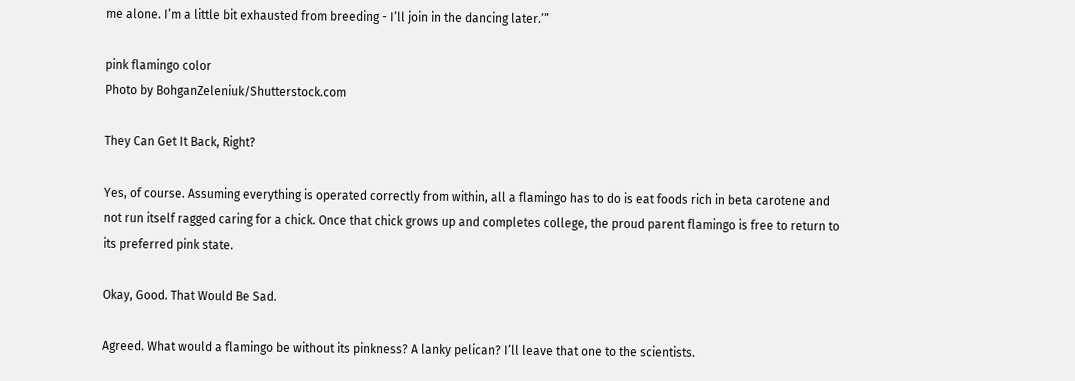me alone. I’m a little bit exhausted from breeding - I’ll join in the dancing later.’”

pink flamingo color
Photo by BohganZeleniuk/Shutterstock.com

They Can Get It Back, Right?

Yes, of course. Assuming everything is operated correctly from within, all a flamingo has to do is eat foods rich in beta carotene and not run itself ragged caring for a chick. Once that chick grows up and completes college, the proud parent flamingo is free to return to its preferred pink state.

Okay, Good. That Would Be Sad.

Agreed. What would a flamingo be without its pinkness? A lanky pelican? I’ll leave that one to the scientists.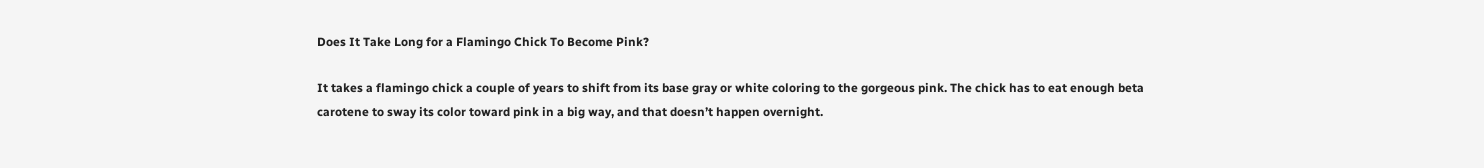Does It Take Long for a Flamingo Chick To Become Pink?

It takes a flamingo chick a couple of years to shift from its base gray or white coloring to the gorgeous pink. The chick has to eat enough beta carotene to sway its color toward pink in a big way, and that doesn’t happen overnight.